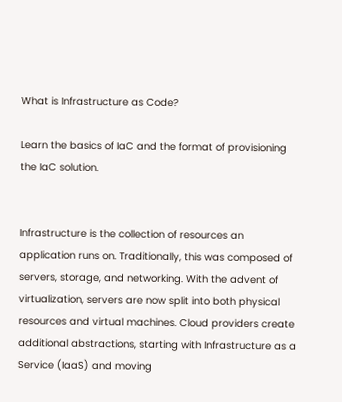What is Infrastructure as Code?

Learn the basics of IaC and the format of provisioning the IaC solution.


Infrastructure is the collection of resources an application runs on. Traditionally, this was composed of servers, storage, and networking. With the advent of virtualization, servers are now split into both physical resources and virtual machines. Cloud providers create additional abstractions, starting with Infrastructure as a Service (IaaS) and moving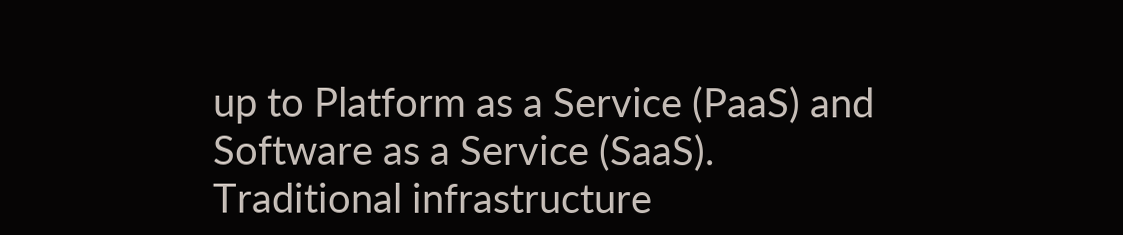up to Platform as a Service (PaaS) and Software as a Service (SaaS). Traditional infrastructure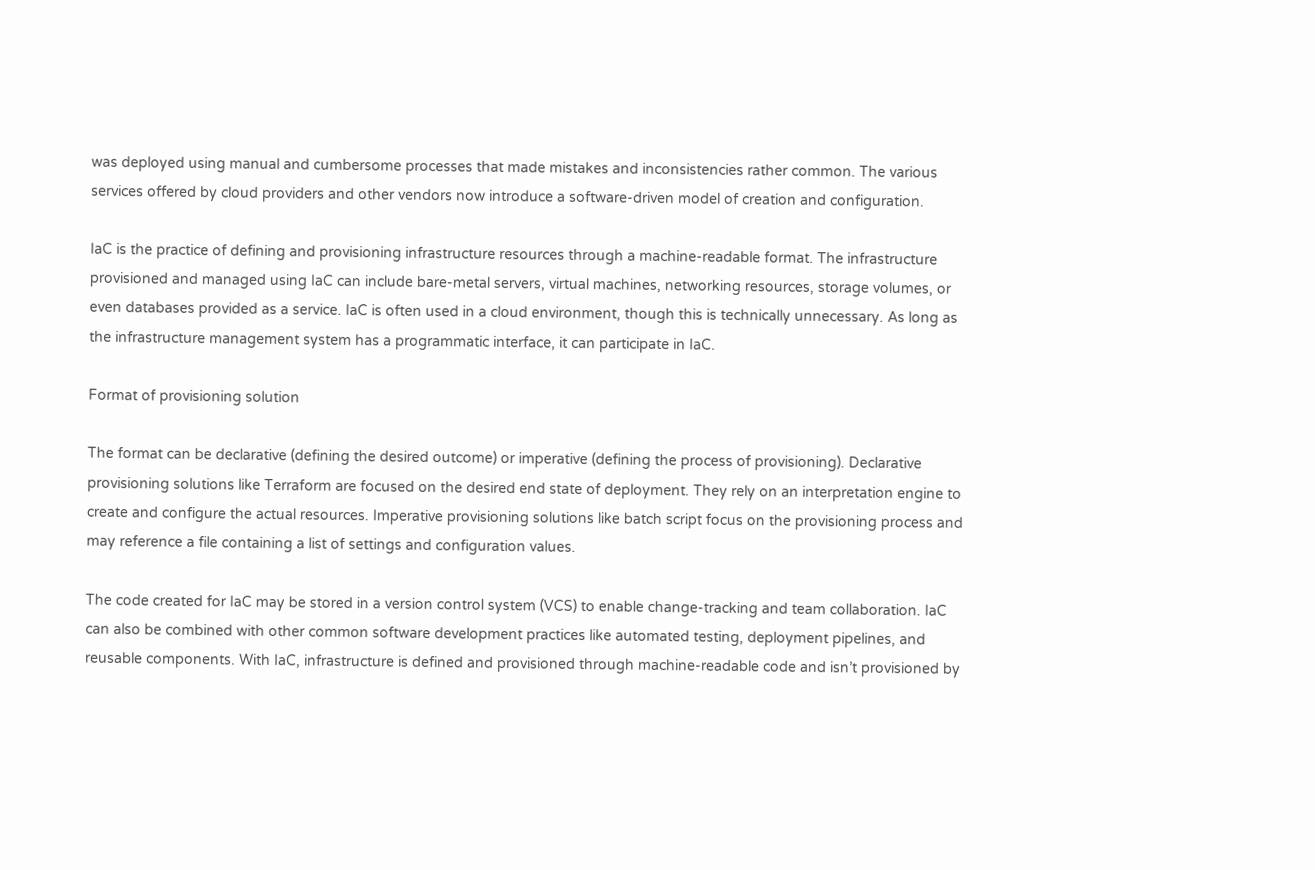was deployed using manual and cumbersome processes that made mistakes and inconsistencies rather common. The various services offered by cloud providers and other vendors now introduce a software-driven model of creation and configuration.

IaC is the practice of defining and provisioning infrastructure resources through a machine-readable format. The infrastructure provisioned and managed using IaC can include bare-metal servers, virtual machines, networking resources, storage volumes, or even databases provided as a service. IaC is often used in a cloud environment, though this is technically unnecessary. As long as the infrastructure management system has a programmatic interface, it can participate in IaC.

Format of provisioning solution

The format can be declarative (defining the desired outcome) or imperative (defining the process of provisioning). Declarative provisioning solutions like Terraform are focused on the desired end state of deployment. They rely on an interpretation engine to create and configure the actual resources. Imperative provisioning solutions like batch script focus on the provisioning process and may reference a file containing a list of settings and configuration values.

The code created for IaC may be stored in a version control system (VCS) to enable change-tracking and team collaboration. IaC can also be combined with other common software development practices like automated testing, deployment pipelines, and reusable components. With IaC, infrastructure is defined and provisioned through machine-readable code and isn’t provisioned by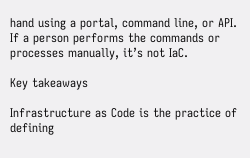hand using a portal, command line, or API. If a person performs the commands or processes manually, it’s not IaC.

Key takeaways

Infrastructure as Code is the practice of defining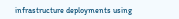infrastructure deployments using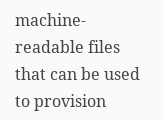machine-readable files that can be used to provision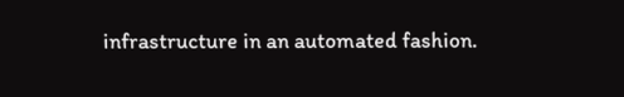infrastructure in an automated fashion.